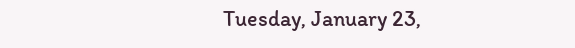Tuesday, January 23,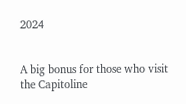2024


A big bonus for those who visit the Capitoline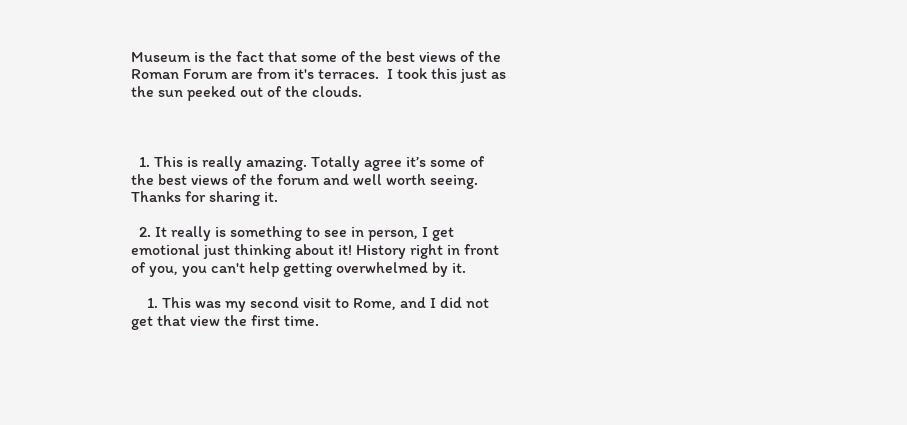Museum is the fact that some of the best views of the Roman Forum are from it's terraces.  I took this just as the sun peeked out of the clouds.



  1. This is really amazing. Totally agree it’s some of the best views of the forum and well worth seeing. Thanks for sharing it.

  2. It really is something to see in person, I get emotional just thinking about it! History right in front of you, you can't help getting overwhelmed by it.

    1. This was my second visit to Rome, and I did not get that view the first time.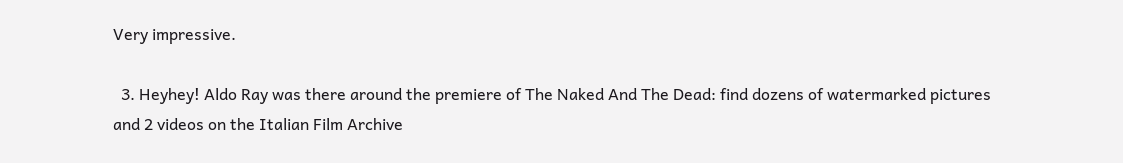Very impressive.

  3. Heyhey! Aldo Ray was there around the premiere of The Naked And The Dead: find dozens of watermarked pictures and 2 videos on the Italian Film Archive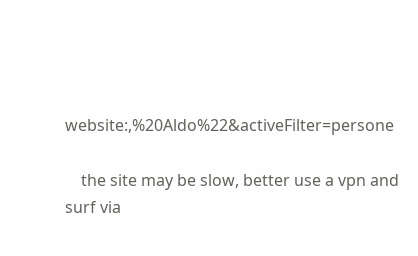website:,%20Aldo%22&activeFilter=persone

    the site may be slow, better use a vpn and surf via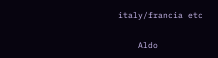italy/francia etc

    Aldo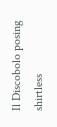Il Discobolo posing shirtless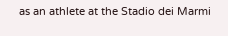as an athlete at the Stadio dei Marmi